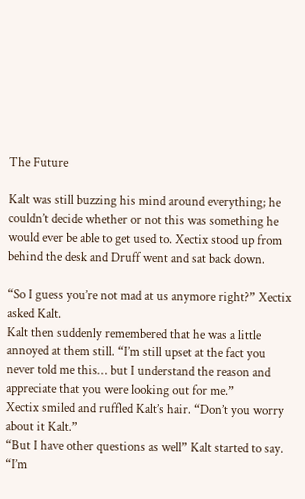The Future

Kalt was still buzzing his mind around everything; he couldn’t decide whether or not this was something he would ever be able to get used to. Xectix stood up from behind the desk and Druff went and sat back down.

“So I guess you’re not mad at us anymore right?” Xectix asked Kalt.
Kalt then suddenly remembered that he was a little annoyed at them still. “I’m still upset at the fact you never told me this… but I understand the reason and appreciate that you were looking out for me.”
Xectix smiled and ruffled Kalt’s hair. “Don’t you worry about it Kalt.”
“But I have other questions as well” Kalt started to say.
“I’m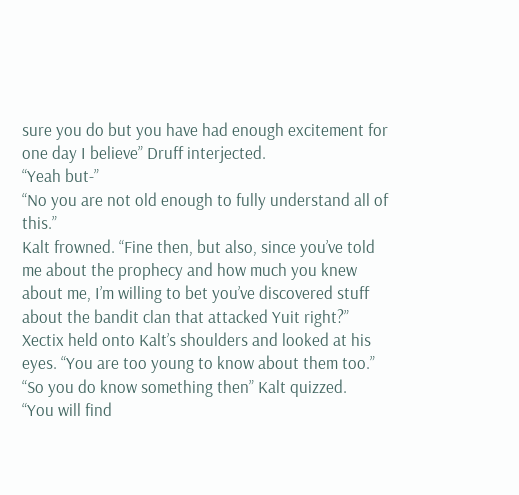sure you do but you have had enough excitement for one day I believe” Druff interjected.
“Yeah but-”
“No you are not old enough to fully understand all of this.”
Kalt frowned. “Fine then, but also, since you’ve told me about the prophecy and how much you knew about me, I’m willing to bet you’ve discovered stuff about the bandit clan that attacked Yuit right?”
Xectix held onto Kalt’s shoulders and looked at his eyes. “You are too young to know about them too.”
“So you do know something then” Kalt quizzed.
“You will find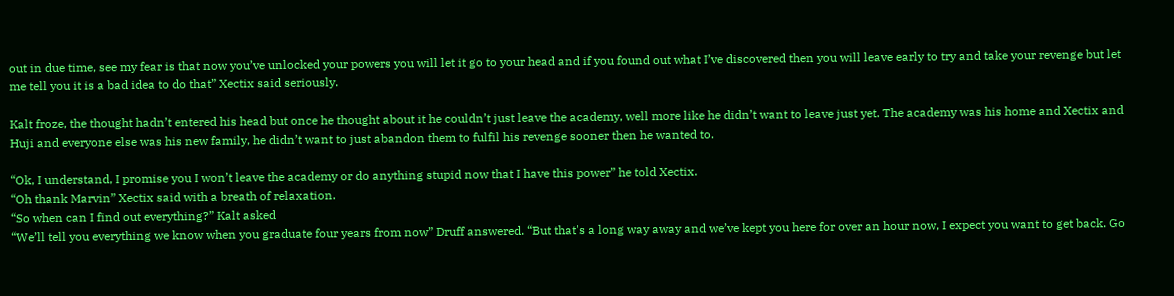out in due time, see my fear is that now you’ve unlocked your powers you will let it go to your head and if you found out what I’ve discovered then you will leave early to try and take your revenge but let me tell you it is a bad idea to do that” Xectix said seriously.

Kalt froze, the thought hadn’t entered his head but once he thought about it he couldn’t just leave the academy, well more like he didn’t want to leave just yet. The academy was his home and Xectix and Huji and everyone else was his new family, he didn’t want to just abandon them to fulfil his revenge sooner then he wanted to.

“Ok, I understand, I promise you I won’t leave the academy or do anything stupid now that I have this power” he told Xectix.
“Oh thank Marvin” Xectix said with a breath of relaxation.
“So when can I find out everything?” Kalt asked
“We’ll tell you everything we know when you graduate four years from now” Druff answered. “But that's a long way away and we’ve kept you here for over an hour now, I expect you want to get back. Go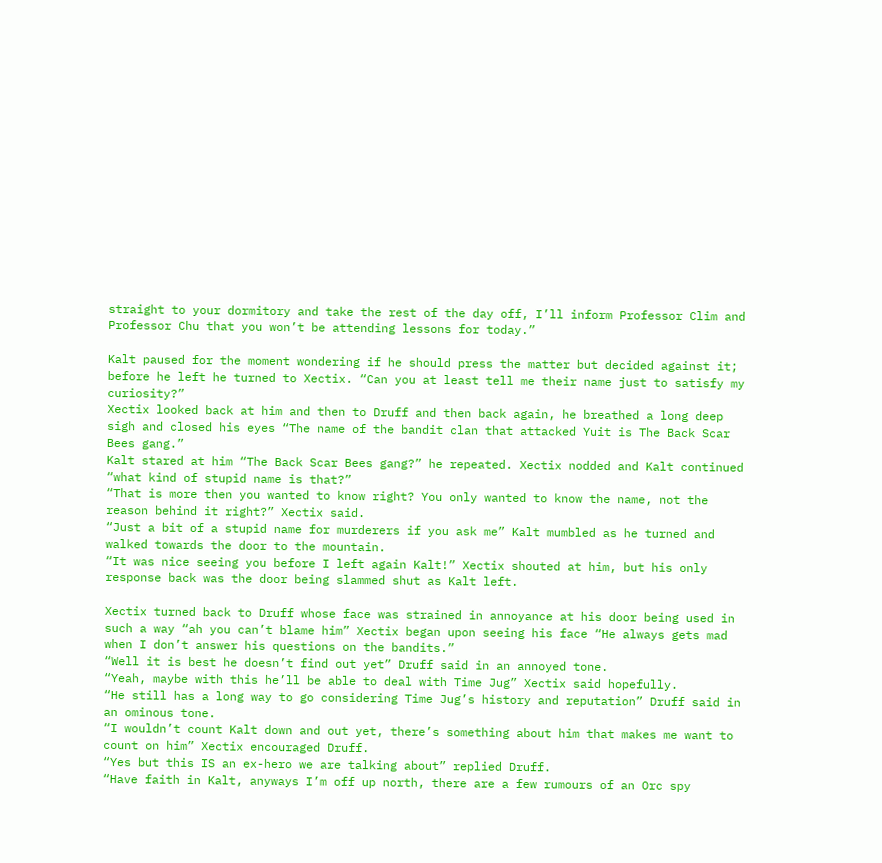straight to your dormitory and take the rest of the day off, I’ll inform Professor Clim and Professor Chu that you won’t be attending lessons for today.”

Kalt paused for the moment wondering if he should press the matter but decided against it; before he left he turned to Xectix. “Can you at least tell me their name just to satisfy my curiosity?”
Xectix looked back at him and then to Druff and then back again, he breathed a long deep sigh and closed his eyes “The name of the bandit clan that attacked Yuit is The Back Scar Bees gang.”
Kalt stared at him “The Back Scar Bees gang?” he repeated. Xectix nodded and Kalt continued “what kind of stupid name is that?”
“That is more then you wanted to know right? You only wanted to know the name, not the reason behind it right?” Xectix said.
“Just a bit of a stupid name for murderers if you ask me” Kalt mumbled as he turned and walked towards the door to the mountain.
“It was nice seeing you before I left again Kalt!” Xectix shouted at him, but his only response back was the door being slammed shut as Kalt left.

Xectix turned back to Druff whose face was strained in annoyance at his door being used in such a way “ah you can’t blame him” Xectix began upon seeing his face “He always gets mad when I don’t answer his questions on the bandits.”
“Well it is best he doesn’t find out yet” Druff said in an annoyed tone.
“Yeah, maybe with this he’ll be able to deal with Time Jug” Xectix said hopefully.
“He still has a long way to go considering Time Jug’s history and reputation” Druff said in an ominous tone.
“I wouldn’t count Kalt down and out yet, there’s something about him that makes me want to count on him” Xectix encouraged Druff.
“Yes but this IS an ex-hero we are talking about” replied Druff.
“Have faith in Kalt, anyways I’m off up north, there are a few rumours of an Orc spy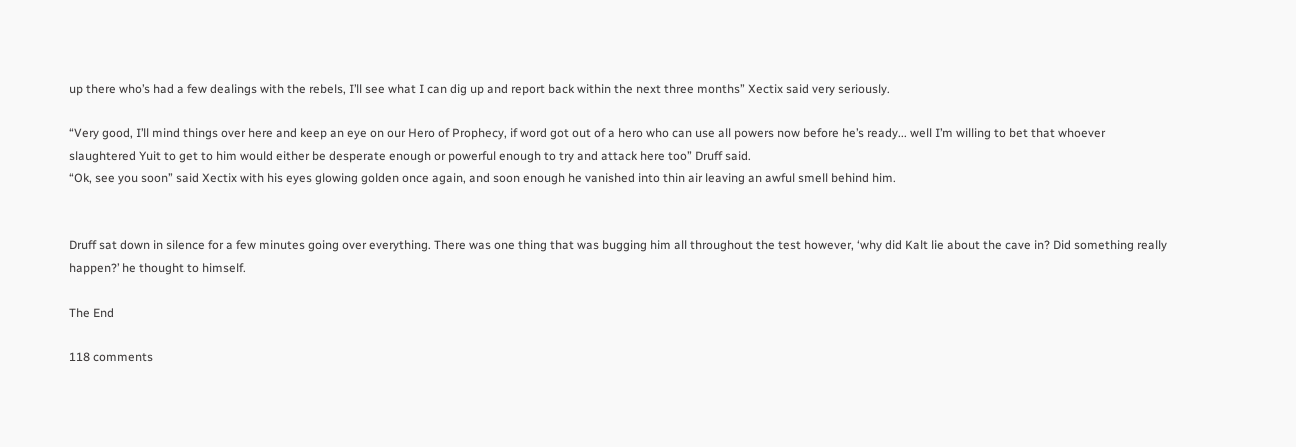up there who’s had a few dealings with the rebels, I’ll see what I can dig up and report back within the next three months” Xectix said very seriously.

“Very good, I’ll mind things over here and keep an eye on our Hero of Prophecy, if word got out of a hero who can use all powers now before he’s ready... well I’m willing to bet that whoever slaughtered Yuit to get to him would either be desperate enough or powerful enough to try and attack here too” Druff said.
“Ok, see you soon” said Xectix with his eyes glowing golden once again, and soon enough he vanished into thin air leaving an awful smell behind him.


Druff sat down in silence for a few minutes going over everything. There was one thing that was bugging him all throughout the test however, ‘why did Kalt lie about the cave in? Did something really happen?’ he thought to himself.

The End

118 comments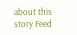about this story Feed